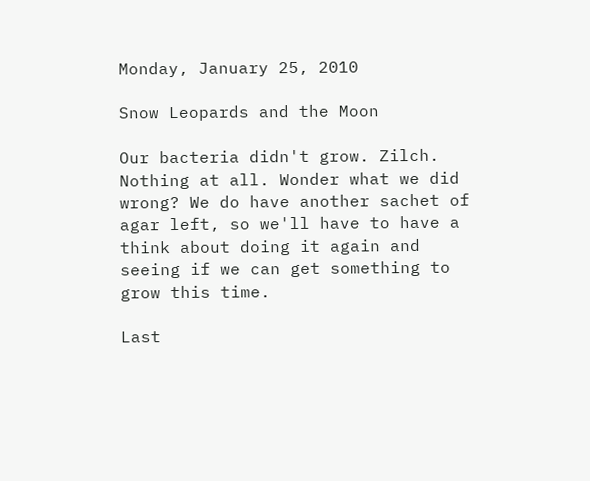Monday, January 25, 2010

Snow Leopards and the Moon

Our bacteria didn't grow. Zilch. Nothing at all. Wonder what we did wrong? We do have another sachet of agar left, so we'll have to have a think about doing it again and seeing if we can get something to grow this time.

Last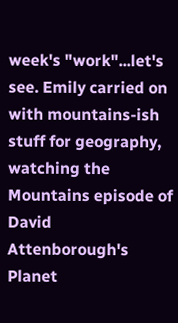week's "work"...let's see. Emily carried on with mountains-ish stuff for geography, watching the Mountains episode of David Attenborough's Planet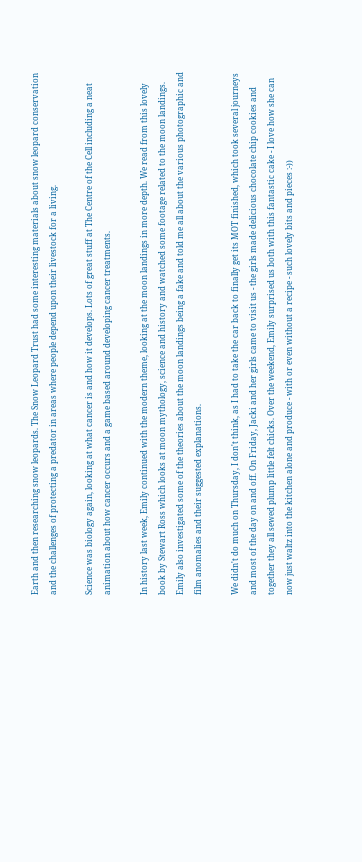Earth and then researching snow leopards. The Snow Leopard Trust had some interesting materials about snow leopard conservation and the challenges of protecting a predator in areas where people depend upon their livestock for a living.

Science was biology again, looking at what cancer is and how it develops. Lots of great stuff at The Centre of the Cell including a neat animation about how cancer occurs and a game based around developing cancer treatments.

In history last week, Emily continued with the modern theme, looking at the moon landings in more depth. We read from this lovely book by Stewart Ross which looks at moon mythology, science and history and watched some footage related to the moon landings. Emily also investigated some of the theories about the moon landings being a fake and told me all about the various photographic and film anomalies and their suggested explanations.

We didn't do much on Thursday, I don't think, as I had to take the car back to finally get its MOT finished, which took several journeys and most of the day on and off. On Friday, Jacki and her girls came to visit us - the girls made delicious chocolate chip cookies and together they all sewed plump little felt chicks. Over the weekend, Emily surprised us both with this fantastic cake - I love how she can now just waltz into the kitchen alone and produce - with or even without a recipe - such lovely bits and pieces :-))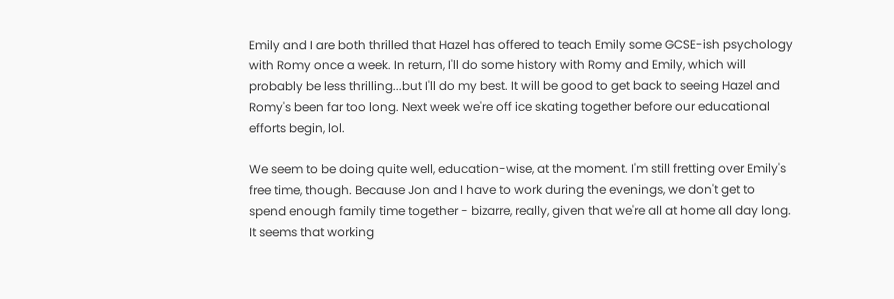Emily and I are both thrilled that Hazel has offered to teach Emily some GCSE-ish psychology with Romy once a week. In return, I'll do some history with Romy and Emily, which will probably be less thrilling...but I'll do my best. It will be good to get back to seeing Hazel and Romy's been far too long. Next week we're off ice skating together before our educational efforts begin, lol.

We seem to be doing quite well, education-wise, at the moment. I'm still fretting over Emily's free time, though. Because Jon and I have to work during the evenings, we don't get to spend enough family time together - bizarre, really, given that we're all at home all day long. It seems that working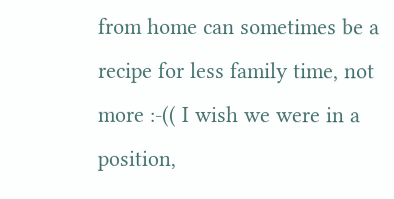from home can sometimes be a recipe for less family time, not more :-(( I wish we were in a position,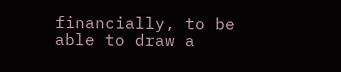financially, to be able to draw a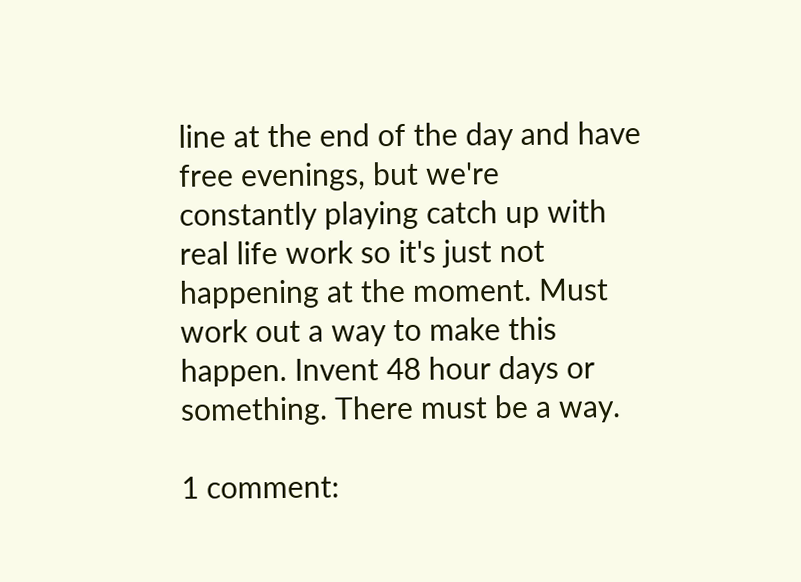line at the end of the day and have free evenings, but we're constantly playing catch up with real life work so it's just not happening at the moment. Must work out a way to make this happen. Invent 48 hour days or something. There must be a way.

1 comment: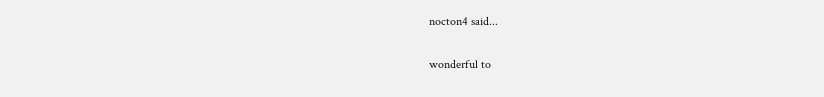nocton4 said...

wonderful to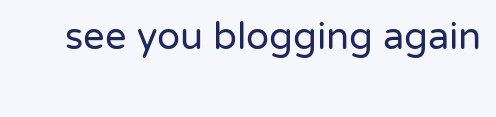see you blogging again